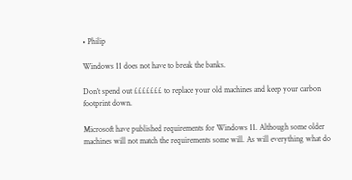• Philip

Windows 11 does not have to break the banks.

Don’t spend out £££££££ to replace your old machines and keep your carbon footprint down.

Microsoft have published requirements for Windows 11. Although some older machines will not match the requirements some will. As will everything what do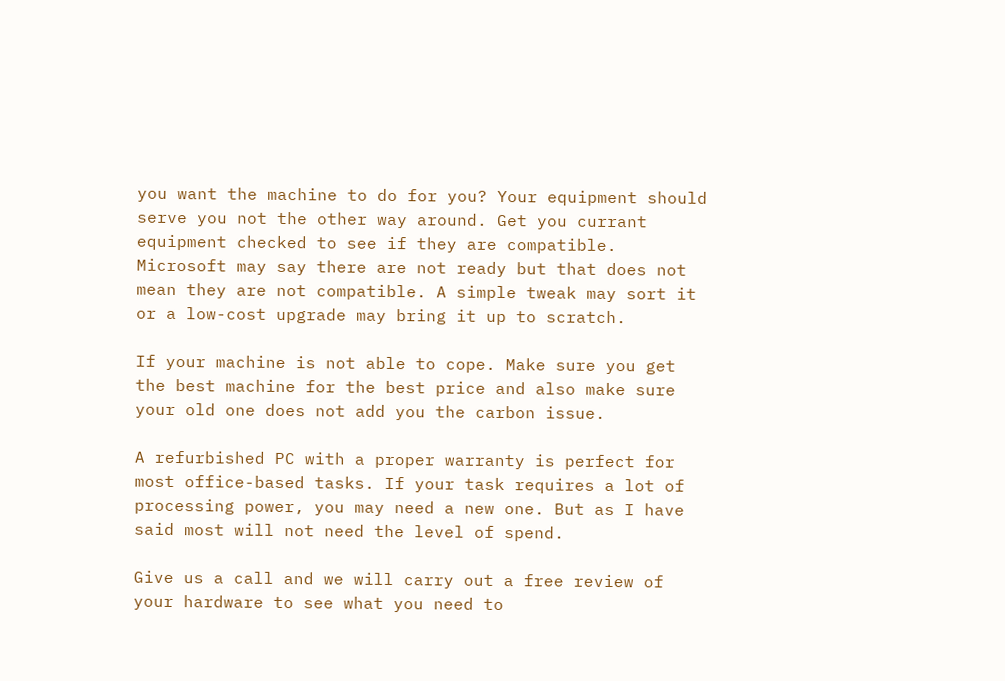you want the machine to do for you? Your equipment should serve you not the other way around. Get you currant equipment checked to see if they are compatible. Microsoft may say there are not ready but that does not mean they are not compatible. A simple tweak may sort it or a low-cost upgrade may bring it up to scratch.

If your machine is not able to cope. Make sure you get the best machine for the best price and also make sure your old one does not add you the carbon issue.

A refurbished PC with a proper warranty is perfect for most office-based tasks. If your task requires a lot of processing power, you may need a new one. But as I have said most will not need the level of spend.

Give us a call and we will carry out a free review of your hardware to see what you need to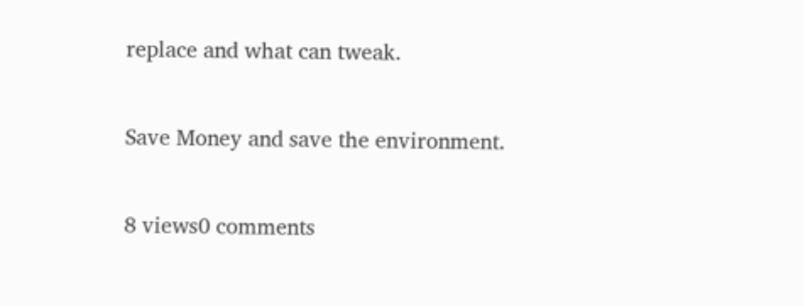replace and what can tweak.

Save Money and save the environment.

8 views0 comments